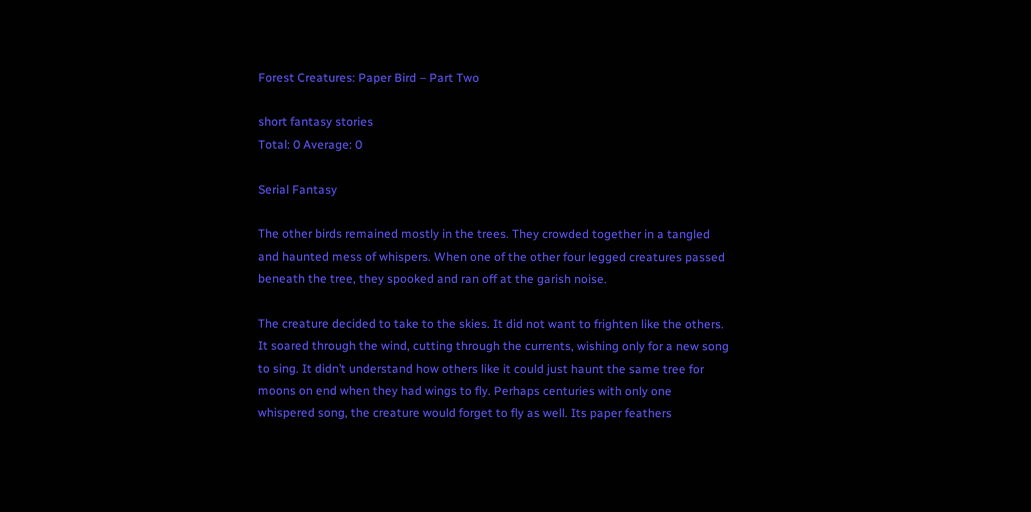Forest Creatures: Paper Bird – Part Two

short fantasy stories
Total: 0 Average: 0

Serial Fantasy

The other birds remained mostly in the trees. They crowded together in a tangled and haunted mess of whispers. When one of the other four legged creatures passed beneath the tree, they spooked and ran off at the garish noise.

The creature decided to take to the skies. It did not want to frighten like the others. It soared through the wind, cutting through the currents, wishing only for a new song to sing. It didn’t understand how others like it could just haunt the same tree for moons on end when they had wings to fly. Perhaps centuries with only one whispered song, the creature would forget to fly as well. Its paper feathers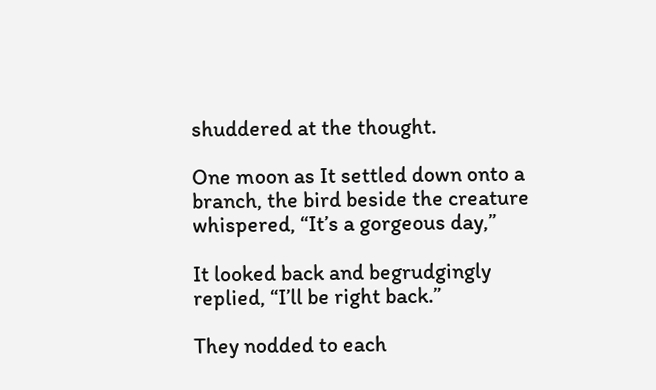shuddered at the thought.

One moon as It settled down onto a branch, the bird beside the creature whispered, “It’s a gorgeous day,”

It looked back and begrudgingly replied, “I’ll be right back.”

They nodded to each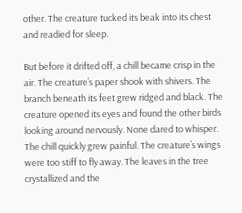other. The creature tucked its beak into its chest and readied for sleep.

But before it drifted off, a chill became crisp in the air. The creature’s paper shook with shivers. The branch beneath its feet grew ridged and black. The creature opened its eyes and found the other birds looking around nervously. None dared to whisper. The chill quickly grew painful. The creature’s wings were too stiff to fly away. The leaves in the tree crystallized and the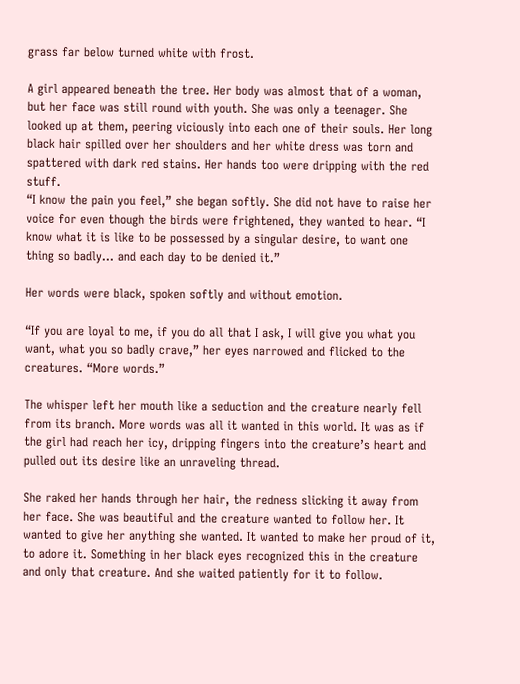grass far below turned white with frost.

A girl appeared beneath the tree. Her body was almost that of a woman, but her face was still round with youth. She was only a teenager. She looked up at them, peering viciously into each one of their souls. Her long black hair spilled over her shoulders and her white dress was torn and spattered with dark red stains. Her hands too were dripping with the red stuff.
“I know the pain you feel,” she began softly. She did not have to raise her voice for even though the birds were frightened, they wanted to hear. “I know what it is like to be possessed by a singular desire, to want one thing so badly… and each day to be denied it.”

Her words were black, spoken softly and without emotion.

“If you are loyal to me, if you do all that I ask, I will give you what you want, what you so badly crave,” her eyes narrowed and flicked to the creatures. “More words.”

The whisper left her mouth like a seduction and the creature nearly fell from its branch. More words was all it wanted in this world. It was as if the girl had reach her icy, dripping fingers into the creature’s heart and pulled out its desire like an unraveling thread.

She raked her hands through her hair, the redness slicking it away from her face. She was beautiful and the creature wanted to follow her. It wanted to give her anything she wanted. It wanted to make her proud of it, to adore it. Something in her black eyes recognized this in the creature and only that creature. And she waited patiently for it to follow.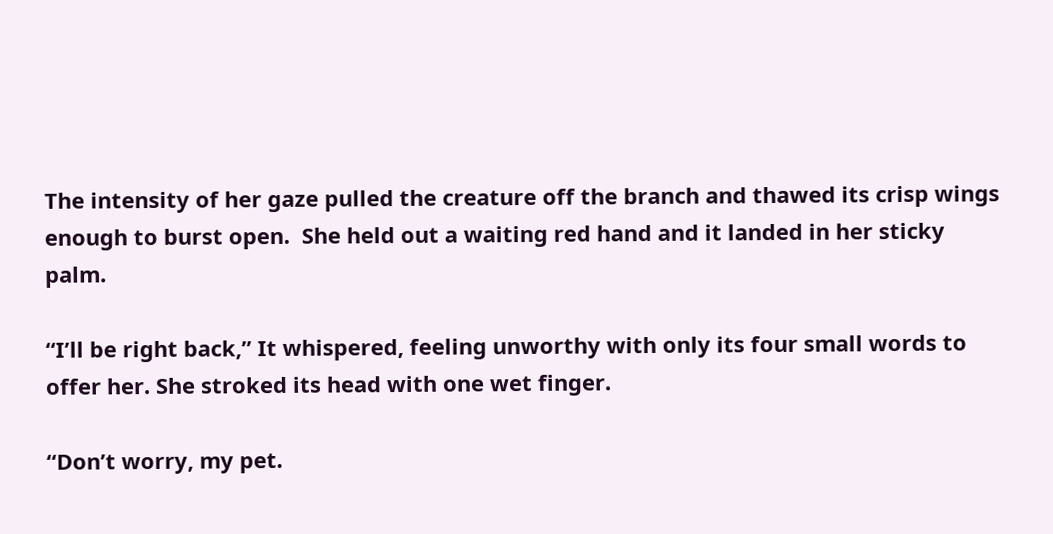The intensity of her gaze pulled the creature off the branch and thawed its crisp wings enough to burst open.  She held out a waiting red hand and it landed in her sticky palm.

“I’ll be right back,” It whispered, feeling unworthy with only its four small words to offer her. She stroked its head with one wet finger.

“Don’t worry, my pet.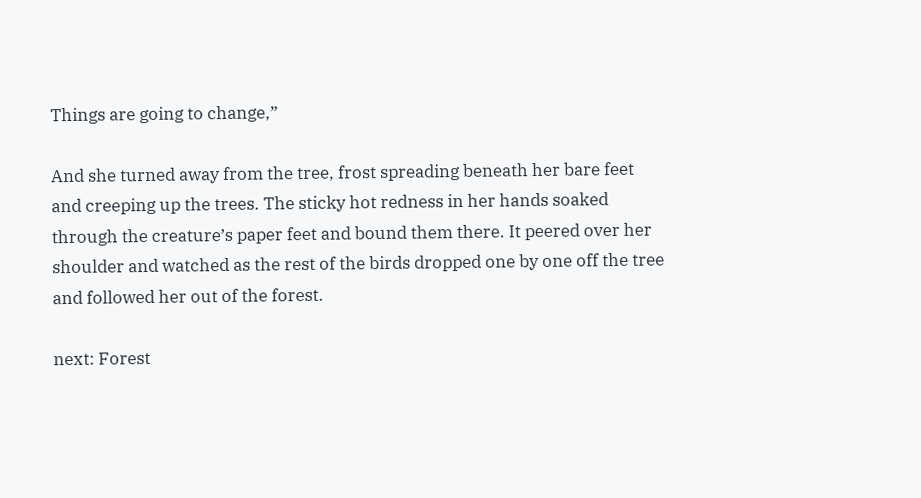Things are going to change,”

And she turned away from the tree, frost spreading beneath her bare feet and creeping up the trees. The sticky hot redness in her hands soaked through the creature’s paper feet and bound them there. It peered over her shoulder and watched as the rest of the birds dropped one by one off the tree and followed her out of the forest.

next: Forest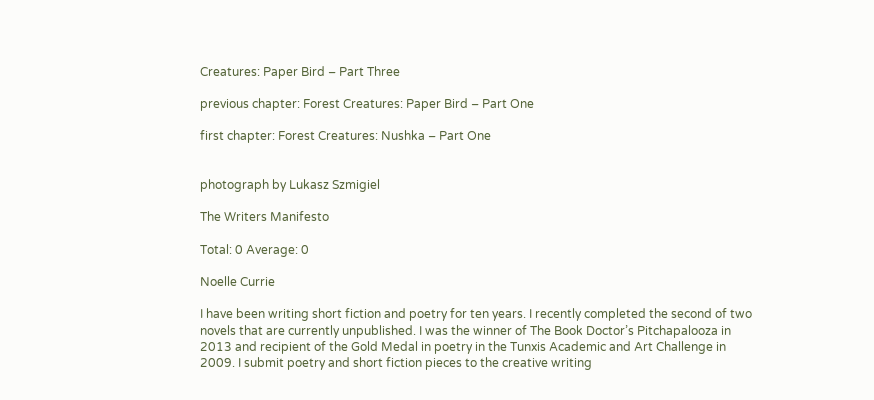Creatures: Paper Bird – Part Three

previous chapter: Forest Creatures: Paper Bird – Part One

first chapter: Forest Creatures: Nushka – Part One


photograph by Lukasz Szmigiel

The Writers Manifesto

Total: 0 Average: 0

Noelle Currie

I have been writing short fiction and poetry for ten years. I recently completed the second of two novels that are currently unpublished. I was the winner of The Book Doctor’s Pitchapalooza in 2013 and recipient of the Gold Medal in poetry in the Tunxis Academic and Art Challenge in 2009. I submit poetry and short fiction pieces to the creative writing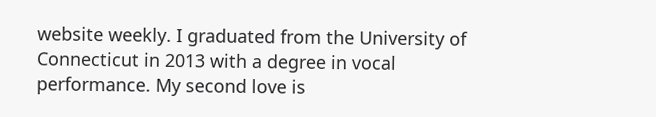website weekly. I graduated from the University of Connecticut in 2013 with a degree in vocal performance. My second love is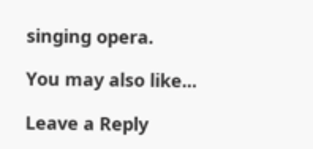singing opera.

You may also like...

Leave a Reply